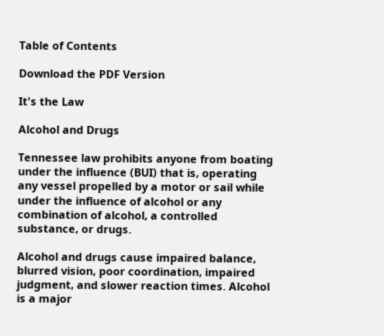Table of Contents

Download the PDF Version

It's the Law

Alcohol and Drugs

Tennessee law prohibits anyone from boating under the influence (BUI) that is, operating any vessel propelled by a motor or sail while under the influence of alcohol or any combination of alcohol, a controlled substance, or drugs.

Alcohol and drugs cause impaired balance, blurred vision, poor coordination, impaired judgment, and slower reaction times. Alcohol is a major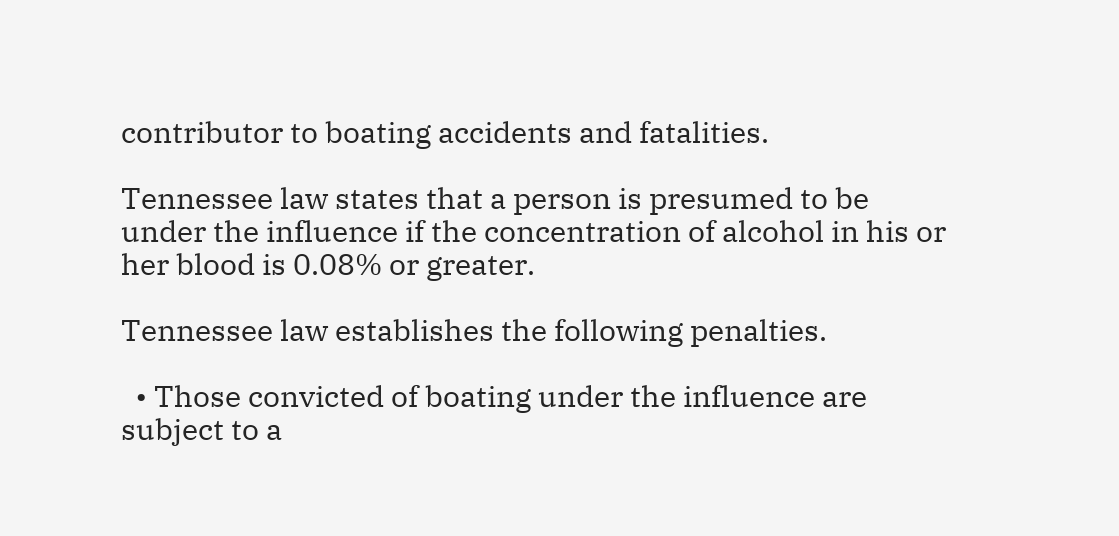contributor to boating accidents and fatalities.

Tennessee law states that a person is presumed to be under the influence if the concentration of alcohol in his or her blood is 0.08% or greater.

Tennessee law establishes the following penalties.

  • Those convicted of boating under the influence are subject to a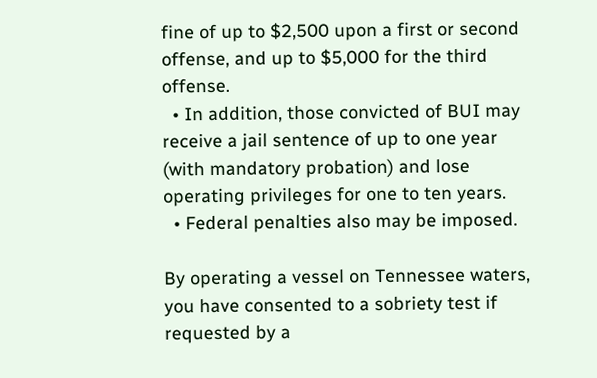fine of up to $2,500 upon a first or second offense, and up to $5,000 for the third offense.
  • In addition, those convicted of BUI may receive a jail sentence of up to one year (with mandatory probation) and lose operating privileges for one to ten years.
  • Federal penalties also may be imposed.

By operating a vessel on Tennessee waters, you have consented to a sobriety test if requested by a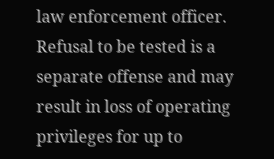law enforcement officer. Refusal to be tested is a separate offense and may result in loss of operating privileges for up to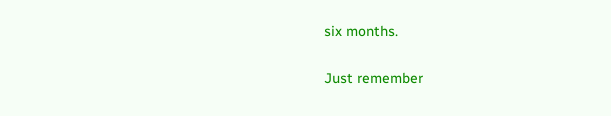six months.

Just remember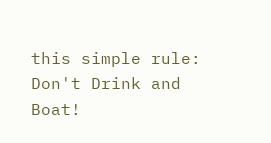this simple rule: Don't Drink and Boat!